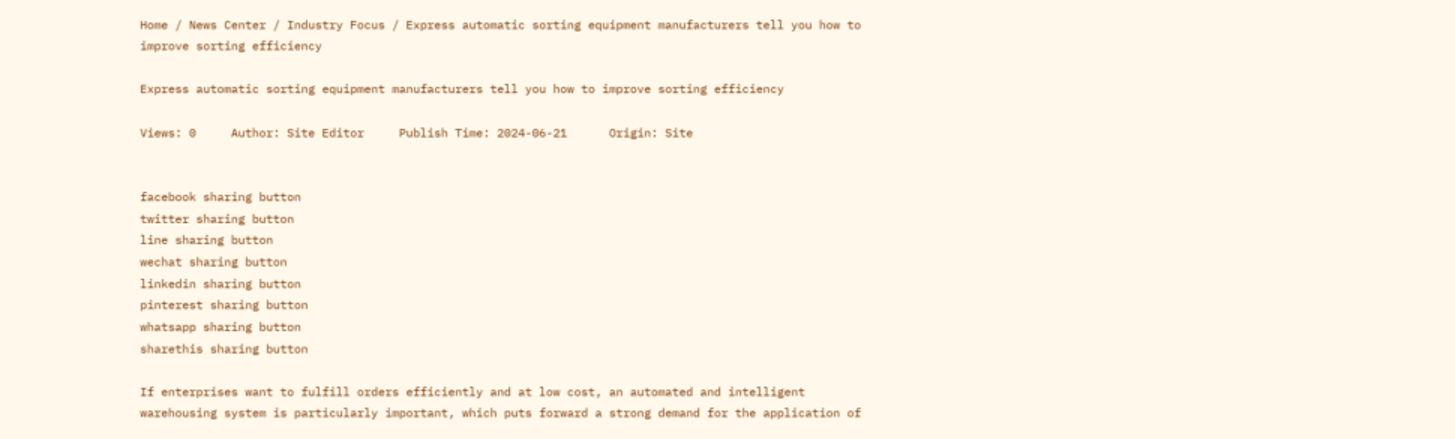Home / News Center / Industry Focus / Express automatic sorting equipment manufacturers tell you how to improve sorting efficiency

Express automatic sorting equipment manufacturers tell you how to improve sorting efficiency

Views: 0     Author: Site Editor     Publish Time: 2024-06-21      Origin: Site


facebook sharing button
twitter sharing button
line sharing button
wechat sharing button
linkedin sharing button
pinterest sharing button
whatsapp sharing button
sharethis sharing button

If enterprises want to fulfill orders efficiently and at low cost, an automated and intelligent warehousing system is particularly important, which puts forward a strong demand for the application of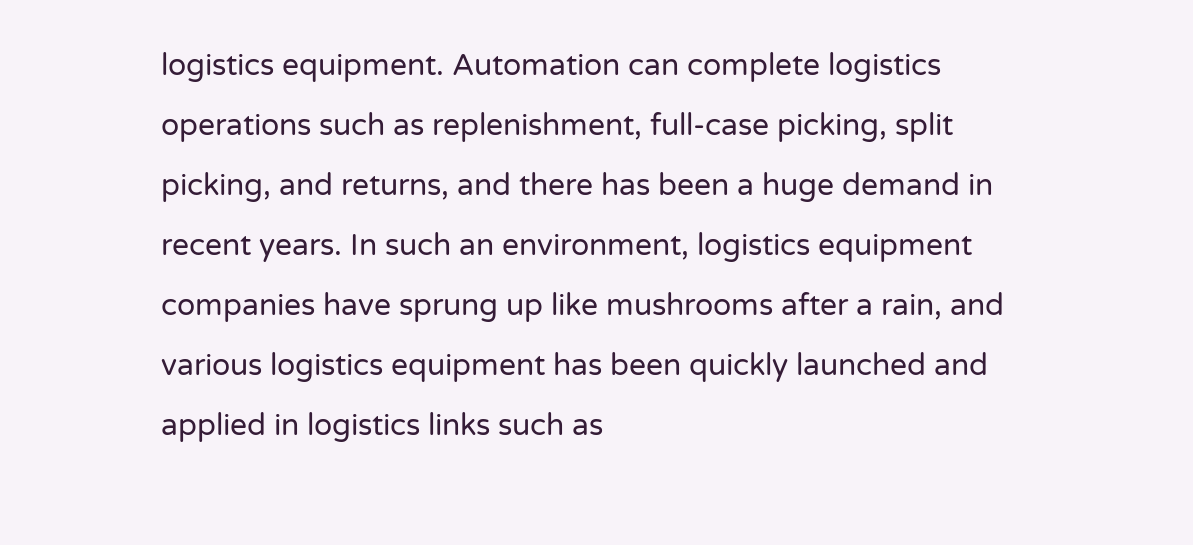logistics equipment. Automation can complete logistics operations such as replenishment, full-case picking, split picking, and returns, and there has been a huge demand in recent years. In such an environment, logistics equipment companies have sprung up like mushrooms after a rain, and various logistics equipment has been quickly launched and applied in logistics links such as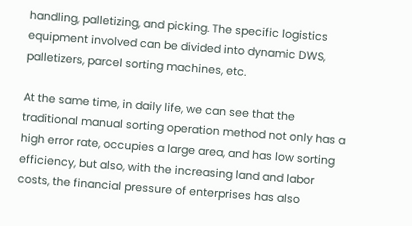handling, palletizing, and picking. The specific logistics equipment involved can be divided into dynamic DWS, palletizers, parcel sorting machines, etc.

At the same time, in daily life, we can see that the traditional manual sorting operation method not only has a high error rate, occupies a large area, and has low sorting efficiency, but also, with the increasing land and labor costs, the financial pressure of enterprises has also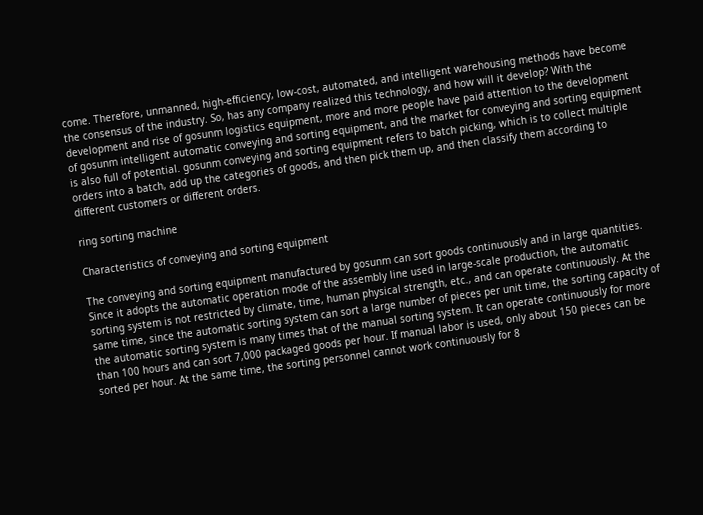come. Therefore, unmanned, high-efficiency, low-cost, automated, and intelligent warehousing methods have become the consensus of the industry. So, has any company realized this technology, and how will it develop? With the development and rise of gosunm logistics equipment, more and more people have paid attention to the development of gosunm intelligent automatic conveying and sorting equipment, and the market for conveying and sorting equipment is also full of potential. gosunm conveying and sorting equipment refers to batch picking, which is to collect multiple orders into a batch, add up the categories of goods, and then pick them up, and then classify them according to different customers or different orders.

ring sorting machine

Characteristics of conveying and sorting equipment

The conveying and sorting equipment manufactured by gosunm can sort goods continuously and in large quantities. Since it adopts the automatic operation mode of the assembly line used in large-scale production, the automatic sorting system is not restricted by climate, time, human physical strength, etc., and can operate continuously. At the same time, since the automatic sorting system can sort a large number of pieces per unit time, the sorting capacity of the automatic sorting system is many times that of the manual sorting system. It can operate continuously for more than 100 hours and can sort 7,000 packaged goods per hour. If manual labor is used, only about 150 pieces can be sorted per hour. At the same time, the sorting personnel cannot work continuously for 8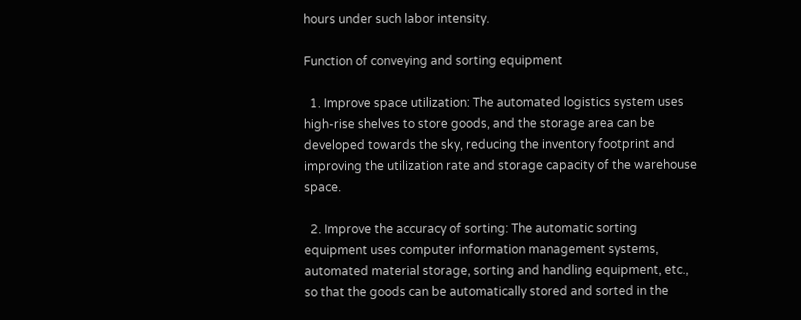hours under such labor intensity.

Function of conveying and sorting equipment

  1. Improve space utilization: The automated logistics system uses high-rise shelves to store goods, and the storage area can be developed towards the sky, reducing the inventory footprint and improving the utilization rate and storage capacity of the warehouse space.

  2. Improve the accuracy of sorting: The automatic sorting equipment uses computer information management systems, automated material storage, sorting and handling equipment, etc., so that the goods can be automatically stored and sorted in the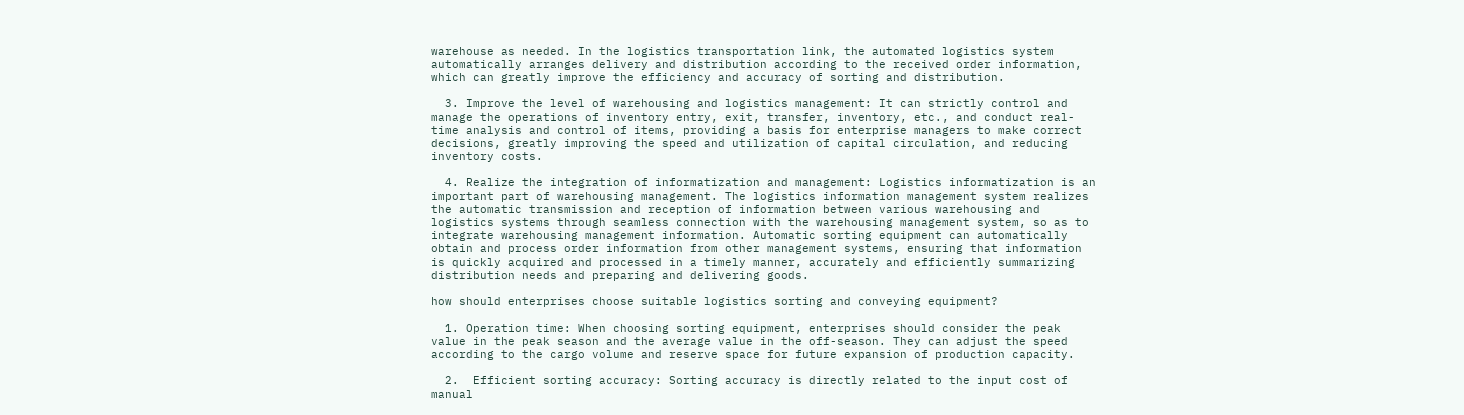warehouse as needed. In the logistics transportation link, the automated logistics system automatically arranges delivery and distribution according to the received order information, which can greatly improve the efficiency and accuracy of sorting and distribution.

  3. Improve the level of warehousing and logistics management: It can strictly control and manage the operations of inventory entry, exit, transfer, inventory, etc., and conduct real-time analysis and control of items, providing a basis for enterprise managers to make correct decisions, greatly improving the speed and utilization of capital circulation, and reducing inventory costs.

  4. Realize the integration of informatization and management: Logistics informatization is an important part of warehousing management. The logistics information management system realizes the automatic transmission and reception of information between various warehousing and logistics systems through seamless connection with the warehousing management system, so as to integrate warehousing management information. Automatic sorting equipment can automatically obtain and process order information from other management systems, ensuring that information is quickly acquired and processed in a timely manner, accurately and efficiently summarizing distribution needs and preparing and delivering goods.

how should enterprises choose suitable logistics sorting and conveying equipment?

  1. Operation time: When choosing sorting equipment, enterprises should consider the peak value in the peak season and the average value in the off-season. They can adjust the speed according to the cargo volume and reserve space for future expansion of production capacity.

  2.  Efficient sorting accuracy: Sorting accuracy is directly related to the input cost of manual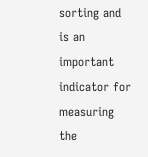sorting and is an important indicator for measuring the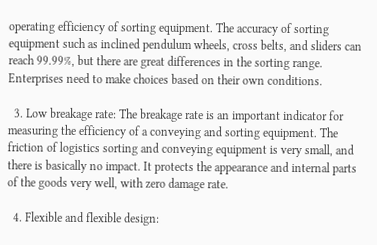operating efficiency of sorting equipment. The accuracy of sorting equipment such as inclined pendulum wheels, cross belts, and sliders can reach 99.99%, but there are great differences in the sorting range. Enterprises need to make choices based on their own conditions.

  3. Low breakage rate: The breakage rate is an important indicator for measuring the efficiency of a conveying and sorting equipment. The friction of logistics sorting and conveying equipment is very small, and there is basically no impact. It protects the appearance and internal parts of the goods very well, with zero damage rate.

  4. Flexible and flexible design: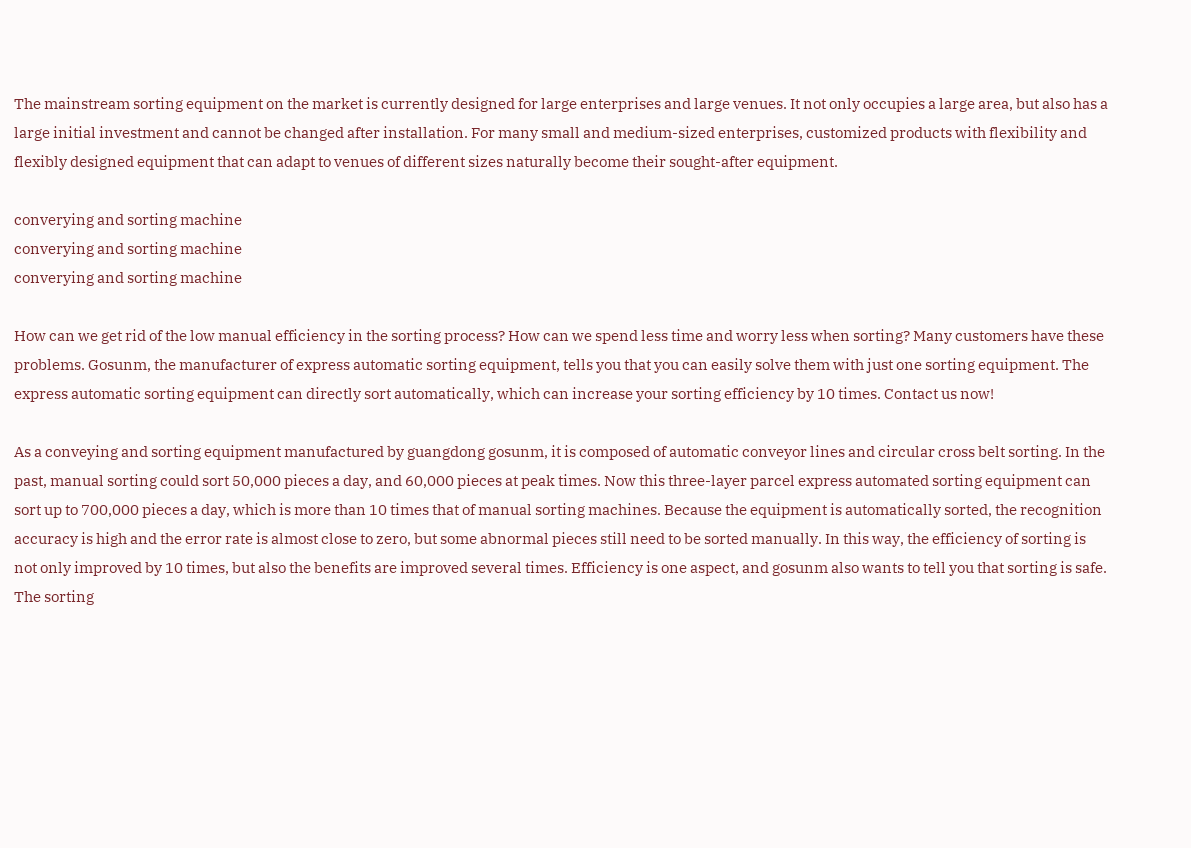The mainstream sorting equipment on the market is currently designed for large enterprises and large venues. It not only occupies a large area, but also has a large initial investment and cannot be changed after installation. For many small and medium-sized enterprises, customized products with flexibility and flexibly designed equipment that can adapt to venues of different sizes naturally become their sought-after equipment.

converying and sorting machine
converying and sorting machine
converying and sorting machine

How can we get rid of the low manual efficiency in the sorting process? How can we spend less time and worry less when sorting? Many customers have these problems. Gosunm, the manufacturer of express automatic sorting equipment, tells you that you can easily solve them with just one sorting equipment. The express automatic sorting equipment can directly sort automatically, which can increase your sorting efficiency by 10 times. Contact us now!

As a conveying and sorting equipment manufactured by guangdong gosunm, it is composed of automatic conveyor lines and circular cross belt sorting. In the past, manual sorting could sort 50,000 pieces a day, and 60,000 pieces at peak times. Now this three-layer parcel express automated sorting equipment can sort up to 700,000 pieces a day, which is more than 10 times that of manual sorting machines. Because the equipment is automatically sorted, the recognition accuracy is high and the error rate is almost close to zero, but some abnormal pieces still need to be sorted manually. In this way, the efficiency of sorting is not only improved by 10 times, but also the benefits are improved several times. Efficiency is one aspect, and gosunm also wants to tell you that sorting is safe. The sorting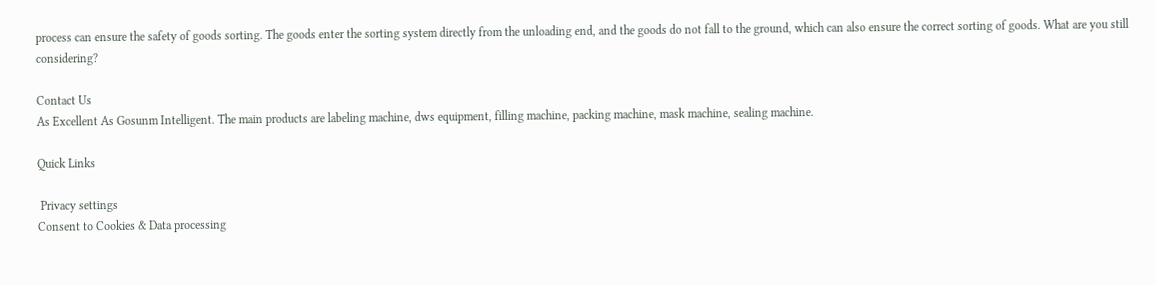process can ensure the safety of goods sorting. The goods enter the sorting system directly from the unloading end, and the goods do not fall to the ground, which can also ensure the correct sorting of goods. What are you still considering?

Contact Us
As Excellent As Gosunm Intelligent. The main products are labeling machine, dws equipment, filling machine, packing machine, mask machine, sealing machine.

Quick Links

 Privacy settings
Consent to Cookies & Data processing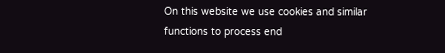On this website we use cookies and similar functions to process end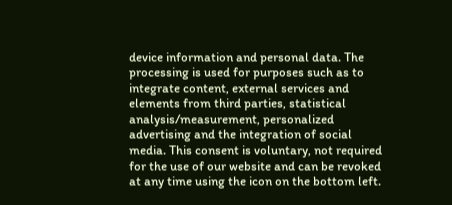device information and personal data. The processing is used for purposes such as to integrate content, external services and elements from third parties, statistical analysis/measurement, personalized advertising and the integration of social media. This consent is voluntary, not required for the use of our website and can be revoked at any time using the icon on the bottom left.